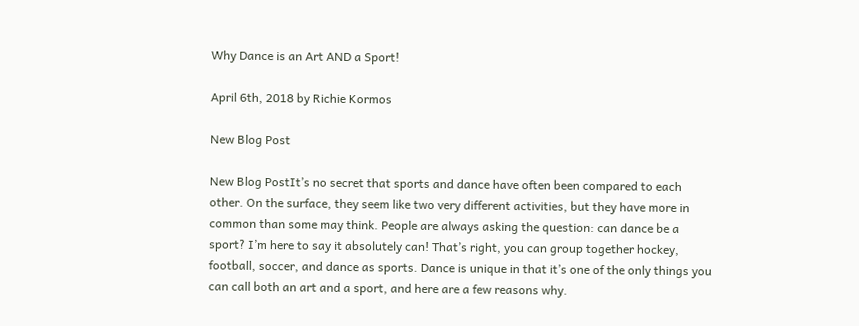Why Dance is an Art AND a Sport!

April 6th, 2018 by Richie Kormos

New Blog Post

New Blog PostIt’s no secret that sports and dance have often been compared to each other. On the surface, they seem like two very different activities, but they have more in common than some may think. People are always asking the question: can dance be a sport? I’m here to say it absolutely can! That’s right, you can group together hockey, football, soccer, and dance as sports. Dance is unique in that it’s one of the only things you can call both an art and a sport, and here are a few reasons why.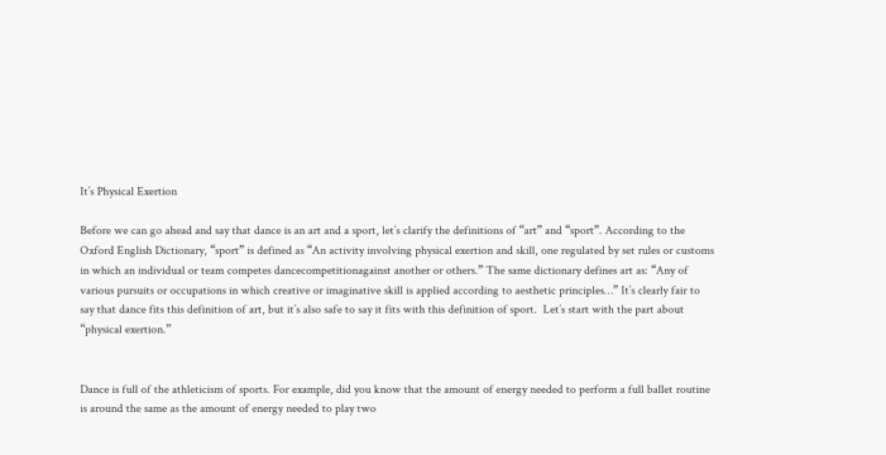It’s Physical Exertion

Before we can go ahead and say that dance is an art and a sport, let’s clarify the definitions of “art” and “sport”. According to the Oxford English Dictionary, “sport” is defined as “An activity involving physical exertion and skill, one regulated by set rules or customs in which an individual or team competes dancecompetitionagainst another or others.” The same dictionary defines art as: “Any of various pursuits or occupations in which creative or imaginative skill is applied according to aesthetic principles…” It’s clearly fair to say that dance fits this definition of art, but it’s also safe to say it fits with this definition of sport.  Let’s start with the part about “physical exertion.”


Dance is full of the athleticism of sports. For example, did you know that the amount of energy needed to perform a full ballet routine is around the same as the amount of energy needed to play two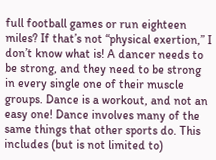full football games or run eighteen miles? If that’s not “physical exertion,” I don’t know what is! A dancer needs to be strong, and they need to be strong in every single one of their muscle groups. Dance is a workout, and not an easy one! Dance involves many of the same things that other sports do. This includes (but is not limited to)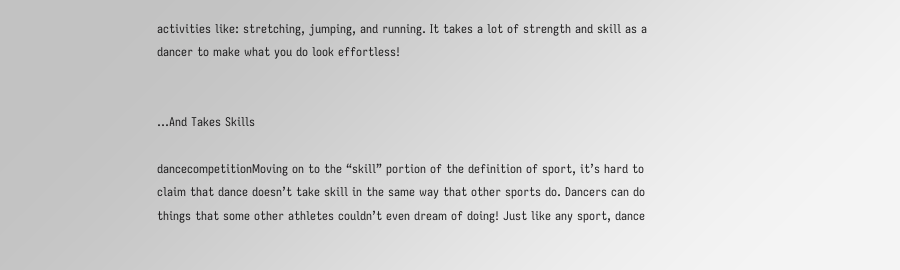activities like: stretching, jumping, and running. It takes a lot of strength and skill as a dancer to make what you do look effortless!


…And Takes Skills

dancecompetitionMoving on to the “skill” portion of the definition of sport, it’s hard to claim that dance doesn’t take skill in the same way that other sports do. Dancers can do things that some other athletes couldn’t even dream of doing! Just like any sport, dance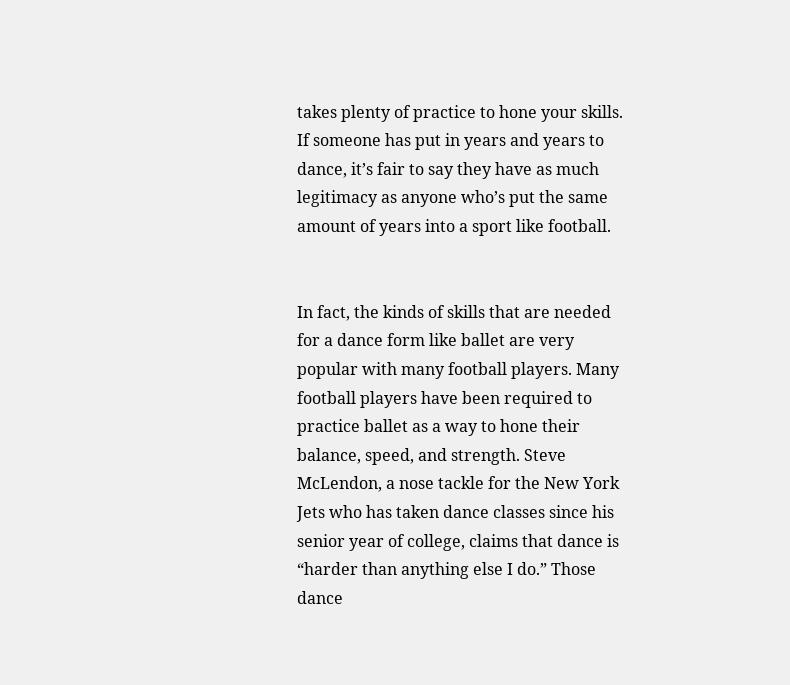takes plenty of practice to hone your skills. If someone has put in years and years to dance, it’s fair to say they have as much legitimacy as anyone who’s put the same amount of years into a sport like football.


In fact, the kinds of skills that are needed for a dance form like ballet are very popular with many football players. Many football players have been required to practice ballet as a way to hone their balance, speed, and strength. Steve McLendon, a nose tackle for the New York Jets who has taken dance classes since his senior year of college, claims that dance is “harder than anything else I do.” Those dance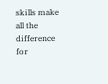skills make all the difference for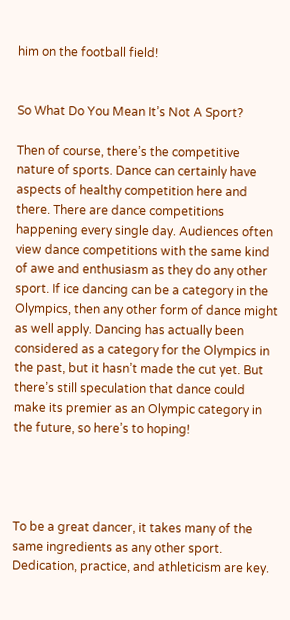him on the football field!


So What Do You Mean It’s Not A Sport?

Then of course, there’s the competitive nature of sports. Dance can certainly have aspects of healthy competition here and there. There are dance competitions happening every single day. Audiences often view dance competitions with the same kind of awe and enthusiasm as they do any other sport. If ice dancing can be a category in the Olympics, then any other form of dance might as well apply. Dancing has actually been considered as a category for the Olympics in the past, but it hasn’t made the cut yet. But there’s still speculation that dance could make its premier as an Olympic category in the future, so here’s to hoping!




To be a great dancer, it takes many of the same ingredients as any other sport. Dedication, practice, and athleticism are key.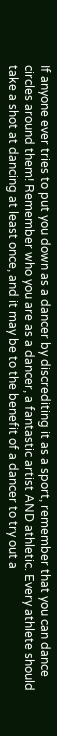If anyone ever tries to put you down as a dancer by discrediting it as a sport, remember that you can dance circles around them! Remember who you are as a dancer, a fantastic artist AND athletic. Every athlete should take a shot at dancing at least once, and it may be to the benefit of a dancer to try out a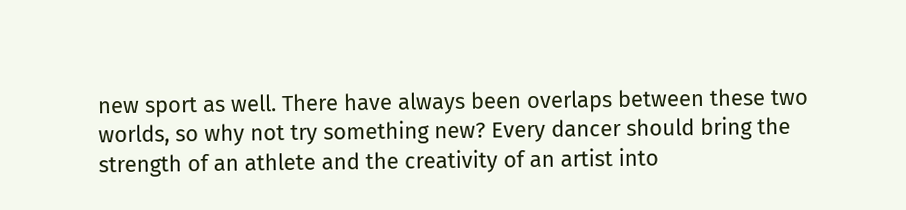new sport as well. There have always been overlaps between these two worlds, so why not try something new? Every dancer should bring the strength of an athlete and the creativity of an artist into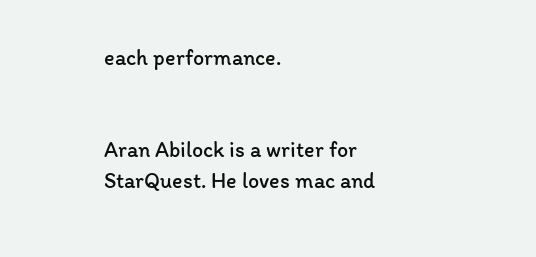each performance.


Aran Abilock is a writer for StarQuest. He loves mac and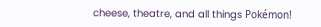cheese, theatre, and all things Pokémon!